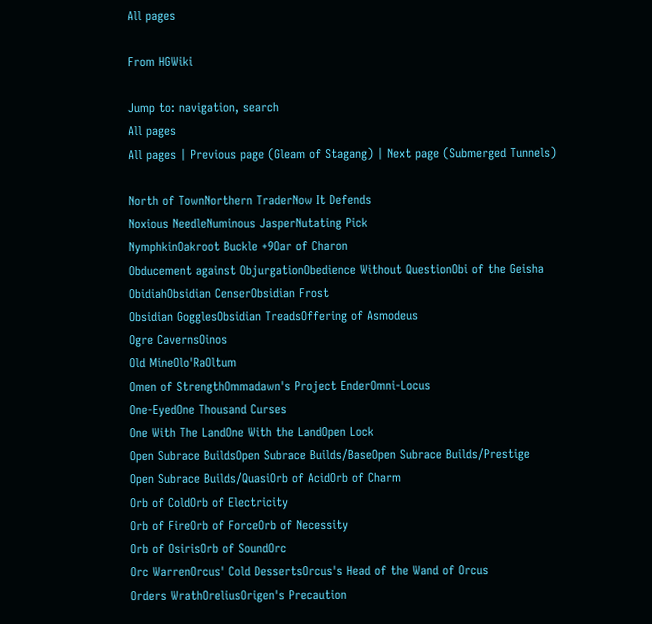All pages

From HGWiki

Jump to: navigation, search
All pages
All pages | Previous page (Gleam of Stagang) | Next page (Submerged Tunnels)

North of TownNorthern TraderNow It Defends
Noxious NeedleNuminous JasperNutating Pick
NymphkinOakroot Buckle +9Oar of Charon
Obducement against ObjurgationObedience Without QuestionObi of the Geisha
ObidiahObsidian CenserObsidian Frost
Obsidian GogglesObsidian TreadsOffering of Asmodeus
Ogre CavernsOinos
Old MineOlo'RaOltum
Omen of StrengthOmmadawn's Project EnderOmni-Locus
One-EyedOne Thousand Curses
One With The LandOne With the LandOpen Lock
Open Subrace BuildsOpen Subrace Builds/BaseOpen Subrace Builds/Prestige
Open Subrace Builds/QuasiOrb of AcidOrb of Charm
Orb of ColdOrb of Electricity
Orb of FireOrb of ForceOrb of Necessity
Orb of OsirisOrb of SoundOrc
Orc WarrenOrcus' Cold DessertsOrcus's Head of the Wand of Orcus
Orders WrathOreliusOrigen's Precaution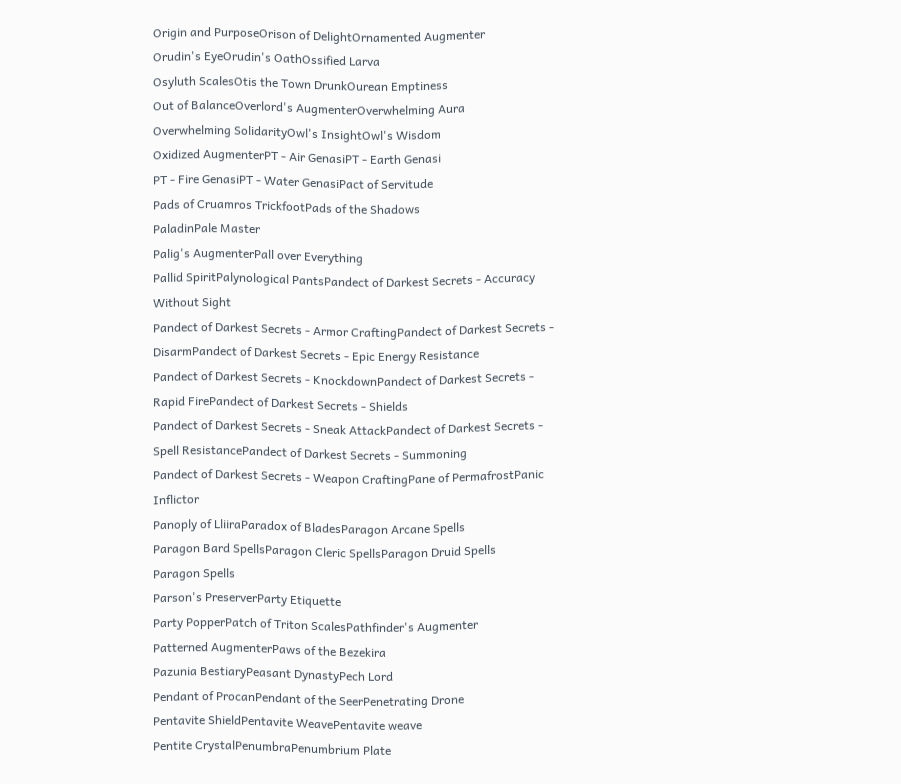Origin and PurposeOrison of DelightOrnamented Augmenter
Orudin's EyeOrudin's OathOssified Larva
Osyluth ScalesOtis the Town DrunkOurean Emptiness
Out of BalanceOverlord's AugmenterOverwhelming Aura
Overwhelming SolidarityOwl's InsightOwl's Wisdom
Oxidized AugmenterPT - Air GenasiPT - Earth Genasi
PT - Fire GenasiPT - Water GenasiPact of Servitude
Pads of Cruamros TrickfootPads of the Shadows
PaladinPale Master
Palig's AugmenterPall over Everything
Pallid SpiritPalynological PantsPandect of Darkest Secrets - Accuracy Without Sight
Pandect of Darkest Secrets - Armor CraftingPandect of Darkest Secrets - DisarmPandect of Darkest Secrets - Epic Energy Resistance
Pandect of Darkest Secrets - KnockdownPandect of Darkest Secrets - Rapid FirePandect of Darkest Secrets - Shields
Pandect of Darkest Secrets - Sneak AttackPandect of Darkest Secrets - Spell ResistancePandect of Darkest Secrets - Summoning
Pandect of Darkest Secrets - Weapon CraftingPane of PermafrostPanic Inflictor
Panoply of LliiraParadox of BladesParagon Arcane Spells
Paragon Bard SpellsParagon Cleric SpellsParagon Druid Spells
Paragon Spells
Parson's PreserverParty Etiquette
Party PopperPatch of Triton ScalesPathfinder's Augmenter
Patterned AugmenterPaws of the Bezekira
Pazunia BestiaryPeasant DynastyPech Lord
Pendant of ProcanPendant of the SeerPenetrating Drone
Pentavite ShieldPentavite WeavePentavite weave
Pentite CrystalPenumbraPenumbrium Plate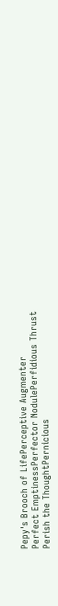Pepy's Brooch of LifePerceptive Augmenter
Perfect EmptinessPerfector NodulePerfidious Thrust
Perish the ThoughtPernicious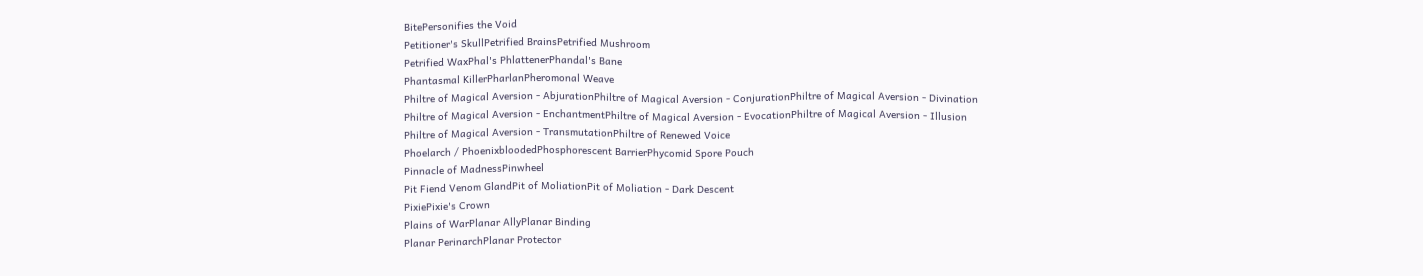BitePersonifies the Void
Petitioner's SkullPetrified BrainsPetrified Mushroom
Petrified WaxPhal's PhlattenerPhandal's Bane
Phantasmal KillerPharlanPheromonal Weave
Philtre of Magical Aversion - AbjurationPhiltre of Magical Aversion - ConjurationPhiltre of Magical Aversion - Divination
Philtre of Magical Aversion - EnchantmentPhiltre of Magical Aversion - EvocationPhiltre of Magical Aversion - Illusion
Philtre of Magical Aversion - TransmutationPhiltre of Renewed Voice
Phoelarch / PhoenixbloodedPhosphorescent BarrierPhycomid Spore Pouch
Pinnacle of MadnessPinwheel
Pit Fiend Venom GlandPit of MoliationPit of Moliation - Dark Descent
PixiePixie's Crown
Plains of WarPlanar AllyPlanar Binding
Planar PerinarchPlanar Protector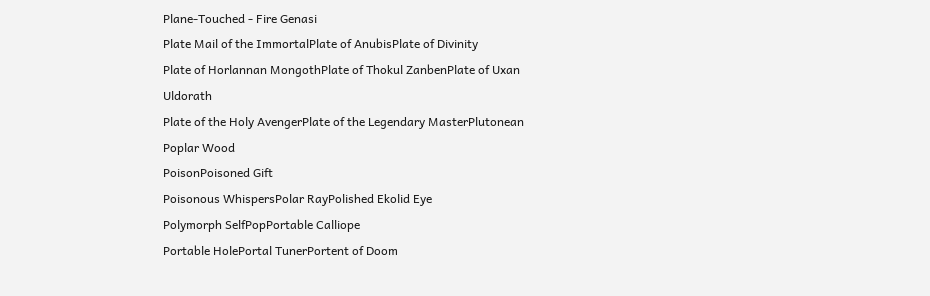Plane-Touched - Fire Genasi
Plate Mail of the ImmortalPlate of AnubisPlate of Divinity
Plate of Horlannan MongothPlate of Thokul ZanbenPlate of Uxan Uldorath
Plate of the Holy AvengerPlate of the Legendary MasterPlutonean Poplar Wood
PoisonPoisoned Gift
Poisonous WhispersPolar RayPolished Ekolid Eye
Polymorph SelfPopPortable Calliope
Portable HolePortal TunerPortent of Doom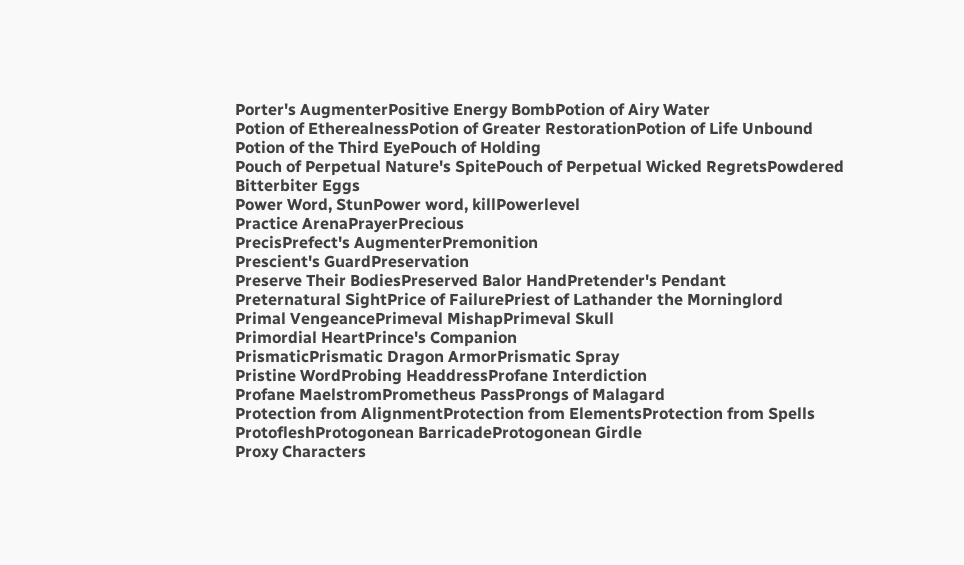Porter's AugmenterPositive Energy BombPotion of Airy Water
Potion of EtherealnessPotion of Greater RestorationPotion of Life Unbound
Potion of the Third EyePouch of Holding
Pouch of Perpetual Nature's SpitePouch of Perpetual Wicked RegretsPowdered Bitterbiter Eggs
Power Word, StunPower word, killPowerlevel
Practice ArenaPrayerPrecious
PrecisPrefect's AugmenterPremonition
Prescient's GuardPreservation
Preserve Their BodiesPreserved Balor HandPretender's Pendant
Preternatural SightPrice of FailurePriest of Lathander the Morninglord
Primal VengeancePrimeval MishapPrimeval Skull
Primordial HeartPrince's Companion
PrismaticPrismatic Dragon ArmorPrismatic Spray
Pristine WordProbing HeaddressProfane Interdiction
Profane MaelstromPrometheus PassProngs of Malagard
Protection from AlignmentProtection from ElementsProtection from Spells
ProtofleshProtogonean BarricadeProtogonean Girdle
Proxy Characters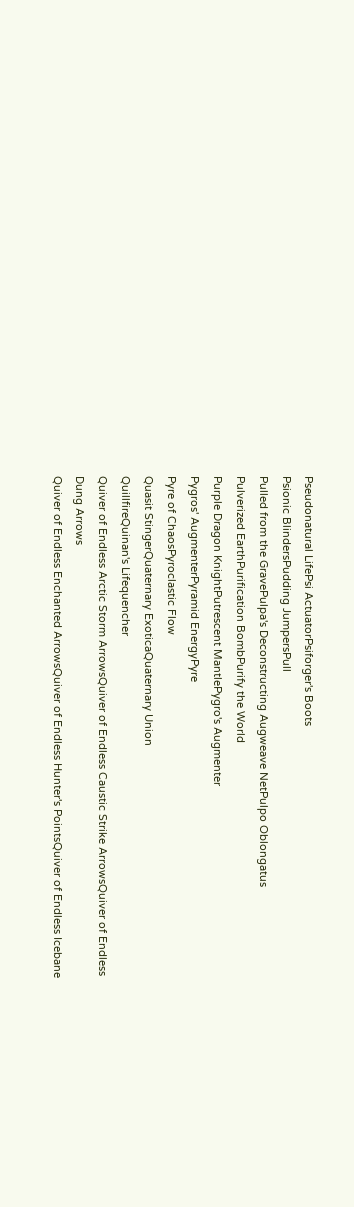Pseudonatural LifePsi ActuatorPsiforger's Boots
Psionic BlindersPudding JumpersPull
Pulled from the GravePulpa's Deconstructing Augweave NetPulpo Oblongatus
Pulverized EarthPurification BombPurify the World
Purple Dragon KnightPutrescent MantlePygro's Augmenter
Pygros' AugmenterPyramid EnergyPyre
Pyre of ChaosPyroclastic Flow
Quasit StingerQuaternary ExoticaQuaternary Union
QuillfireQuinan's Lifequencher
Quiver of Endless Arctic Storm ArrowsQuiver of Endless Caustic Strike ArrowsQuiver of Endless Dung Arrows
Quiver of Endless Enchanted ArrowsQuiver of Endless Hunter's PointsQuiver of Endless Icebane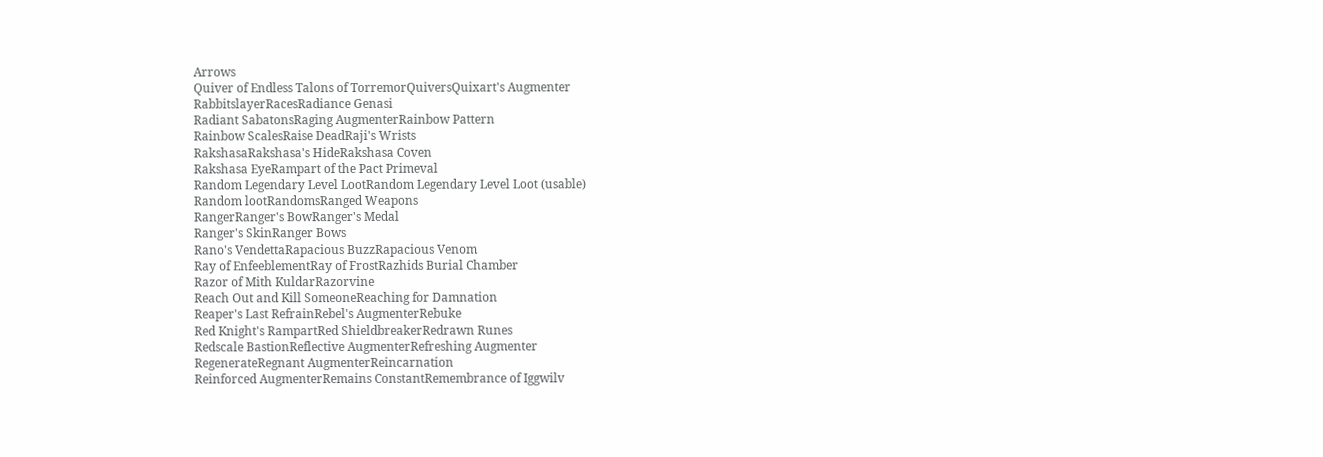Arrows
Quiver of Endless Talons of TorremorQuiversQuixart's Augmenter
RabbitslayerRacesRadiance Genasi
Radiant SabatonsRaging AugmenterRainbow Pattern
Rainbow ScalesRaise DeadRaji's Wrists
RakshasaRakshasa's HideRakshasa Coven
Rakshasa EyeRampart of the Pact Primeval
Random Legendary Level LootRandom Legendary Level Loot (usable)
Random lootRandomsRanged Weapons
RangerRanger's BowRanger's Medal
Ranger's SkinRanger Bows
Rano's VendettaRapacious BuzzRapacious Venom
Ray of EnfeeblementRay of FrostRazhids Burial Chamber
Razor of Mith KuldarRazorvine
Reach Out and Kill SomeoneReaching for Damnation
Reaper's Last RefrainRebel's AugmenterRebuke
Red Knight's RampartRed ShieldbreakerRedrawn Runes
Redscale BastionReflective AugmenterRefreshing Augmenter
RegenerateRegnant AugmenterReincarnation
Reinforced AugmenterRemains ConstantRemembrance of Iggwilv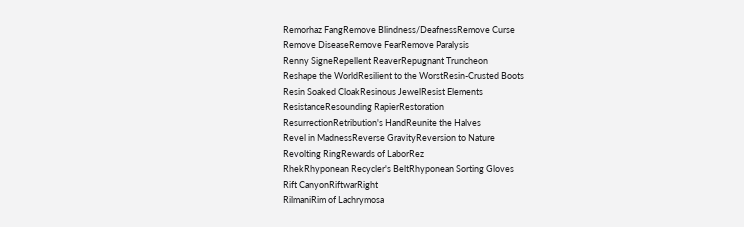Remorhaz FangRemove Blindness/DeafnessRemove Curse
Remove DiseaseRemove FearRemove Paralysis
Renny SigneRepellent ReaverRepugnant Truncheon
Reshape the WorldResilient to the WorstResin-Crusted Boots
Resin Soaked CloakResinous JewelResist Elements
ResistanceResounding RapierRestoration
ResurrectionRetribution's HandReunite the Halves
Revel in MadnessReverse GravityReversion to Nature
Revolting RingRewards of LaborRez
RhekRhyponean Recycler's BeltRhyponean Sorting Gloves
Rift CanyonRiftwarRight
RilmaniRim of Lachrymosa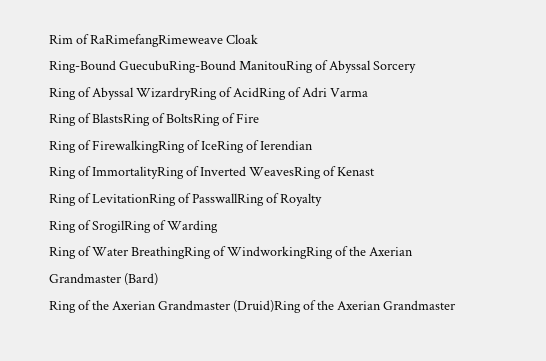Rim of RaRimefangRimeweave Cloak
Ring-Bound GuecubuRing-Bound ManitouRing of Abyssal Sorcery
Ring of Abyssal WizardryRing of AcidRing of Adri Varma
Ring of BlastsRing of BoltsRing of Fire
Ring of FirewalkingRing of IceRing of Ierendian
Ring of ImmortalityRing of Inverted WeavesRing of Kenast
Ring of LevitationRing of PasswallRing of Royalty
Ring of SrogilRing of Warding
Ring of Water BreathingRing of WindworkingRing of the Axerian Grandmaster (Bard)
Ring of the Axerian Grandmaster (Druid)Ring of the Axerian Grandmaster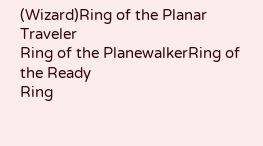(Wizard)Ring of the Planar Traveler
Ring of the PlanewalkerRing of the Ready
Ring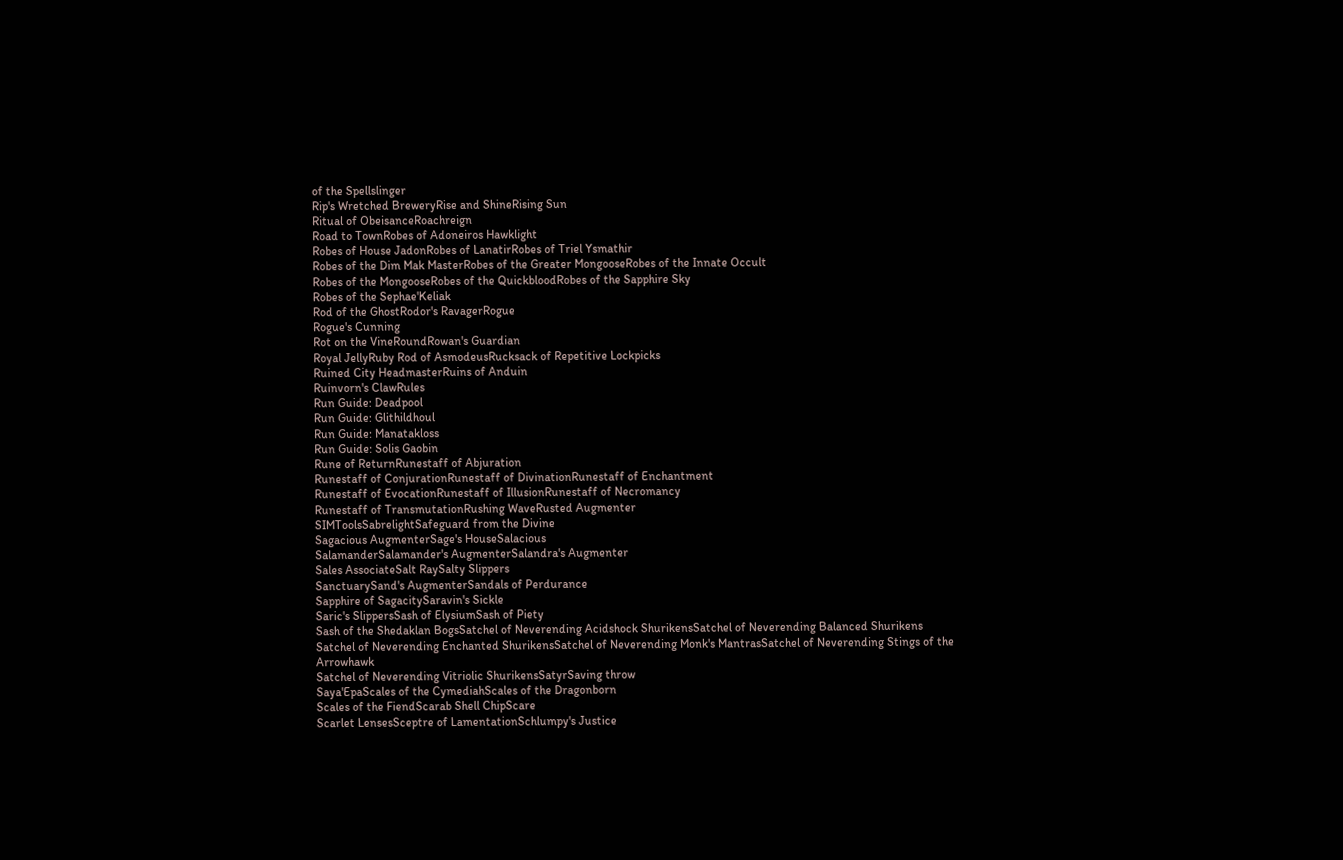of the Spellslinger
Rip's Wretched BreweryRise and ShineRising Sun
Ritual of ObeisanceRoachreign
Road to TownRobes of Adoneiros Hawklight
Robes of House JadonRobes of LanatirRobes of Triel Ysmathir
Robes of the Dim Mak MasterRobes of the Greater MongooseRobes of the Innate Occult
Robes of the MongooseRobes of the QuickbloodRobes of the Sapphire Sky
Robes of the Sephae'Keliak
Rod of the GhostRodor's RavagerRogue
Rogue's Cunning
Rot on the VineRoundRowan's Guardian
Royal JellyRuby Rod of AsmodeusRucksack of Repetitive Lockpicks
Ruined City HeadmasterRuins of Anduin
Ruinvorn's ClawRules
Run Guide: Deadpool
Run Guide: Glithildhoul
Run Guide: Manatakloss
Run Guide: Solis Gaobin
Rune of ReturnRunestaff of Abjuration
Runestaff of ConjurationRunestaff of DivinationRunestaff of Enchantment
Runestaff of EvocationRunestaff of IllusionRunestaff of Necromancy
Runestaff of TransmutationRushing WaveRusted Augmenter
SIMToolsSabrelightSafeguard from the Divine
Sagacious AugmenterSage's HouseSalacious
SalamanderSalamander's AugmenterSalandra's Augmenter
Sales AssociateSalt RaySalty Slippers
SanctuarySand's AugmenterSandals of Perdurance
Sapphire of SagacitySaravin's Sickle
Saric's SlippersSash of ElysiumSash of Piety
Sash of the Shedaklan BogsSatchel of Neverending Acidshock ShurikensSatchel of Neverending Balanced Shurikens
Satchel of Neverending Enchanted ShurikensSatchel of Neverending Monk's MantrasSatchel of Neverending Stings of the Arrowhawk
Satchel of Neverending Vitriolic ShurikensSatyrSaving throw
Saya'EpaScales of the CymediahScales of the Dragonborn
Scales of the FiendScarab Shell ChipScare
Scarlet LensesSceptre of LamentationSchlumpy's Justice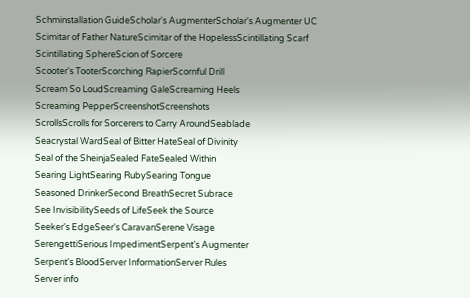Schminstallation GuideScholar's AugmenterScholar's Augmenter UC
Scimitar of Father NatureScimitar of the HopelessScintillating Scarf
Scintillating SphereScion of Sorcere
Scooter's TooterScorching RapierScornful Drill
Scream So LoudScreaming GaleScreaming Heels
Screaming PepperScreenshotScreenshots
ScrollsScrolls for Sorcerers to Carry AroundSeablade
Seacrystal WardSeal of Bitter HateSeal of Divinity
Seal of the SheinjaSealed FateSealed Within
Searing LightSearing RubySearing Tongue
Seasoned DrinkerSecond BreathSecret Subrace
See InvisibilitySeeds of LifeSeek the Source
Seeker's EdgeSeer's CaravanSerene Visage
SerengettiSerious ImpedimentSerpent's Augmenter
Serpent's BloodServer InformationServer Rules
Server info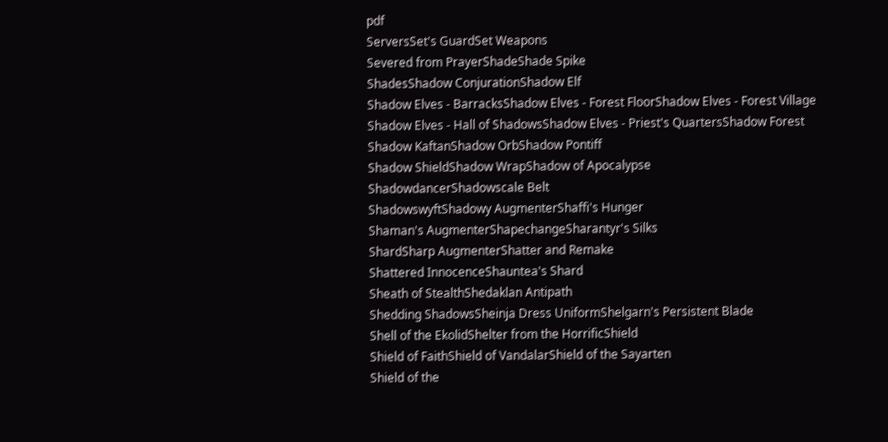pdf
ServersSet's GuardSet Weapons
Severed from PrayerShadeShade Spike
ShadesShadow ConjurationShadow Elf
Shadow Elves - BarracksShadow Elves - Forest FloorShadow Elves - Forest Village
Shadow Elves - Hall of ShadowsShadow Elves - Priest's QuartersShadow Forest
Shadow KaftanShadow OrbShadow Pontiff
Shadow ShieldShadow WrapShadow of Apocalypse
ShadowdancerShadowscale Belt
ShadowswyftShadowy AugmenterShaffi's Hunger
Shaman's AugmenterShapechangeSharantyr's Silks
ShardSharp AugmenterShatter and Remake
Shattered InnocenceShauntea's Shard
Sheath of StealthShedaklan Antipath
Shedding ShadowsSheinja Dress UniformShelgarn's Persistent Blade
Shell of the EkolidShelter from the HorrificShield
Shield of FaithShield of VandalarShield of the Sayarten
Shield of the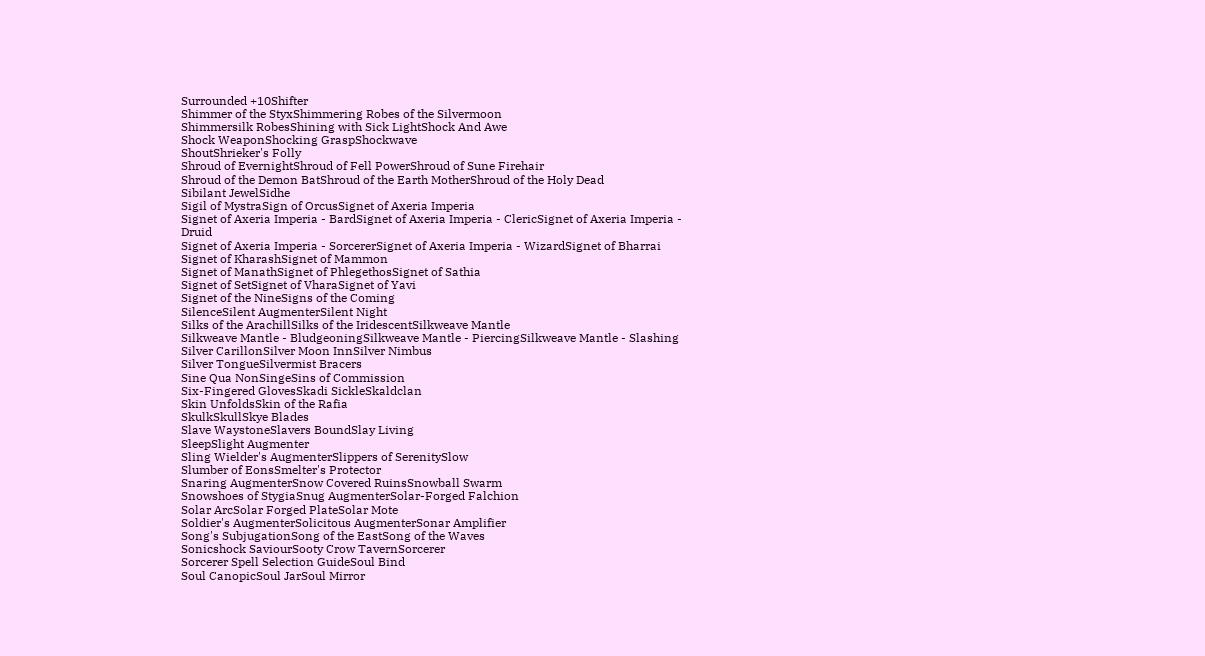Surrounded +10Shifter
Shimmer of the StyxShimmering Robes of the Silvermoon
Shimmersilk RobesShining with Sick LightShock And Awe
Shock WeaponShocking GraspShockwave
ShoutShrieker's Folly
Shroud of EvernightShroud of Fell PowerShroud of Sune Firehair
Shroud of the Demon BatShroud of the Earth MotherShroud of the Holy Dead
Sibilant JewelSidhe
Sigil of MystraSign of OrcusSignet of Axeria Imperia
Signet of Axeria Imperia - BardSignet of Axeria Imperia - ClericSignet of Axeria Imperia - Druid
Signet of Axeria Imperia - SorcererSignet of Axeria Imperia - WizardSignet of Bharrai
Signet of KharashSignet of Mammon
Signet of ManathSignet of PhlegethosSignet of Sathia
Signet of SetSignet of VharaSignet of Yavi
Signet of the NineSigns of the Coming
SilenceSilent AugmenterSilent Night
Silks of the ArachillSilks of the IridescentSilkweave Mantle
Silkweave Mantle - BludgeoningSilkweave Mantle - PiercingSilkweave Mantle - Slashing
Silver CarillonSilver Moon InnSilver Nimbus
Silver TongueSilvermist Bracers
Sine Qua NonSingeSins of Commission
Six-Fingered GlovesSkadi SickleSkaldclan
Skin UnfoldsSkin of the Rafia
SkulkSkullSkye Blades
Slave WaystoneSlavers BoundSlay Living
SleepSlight Augmenter
Sling Wielder's AugmenterSlippers of SerenitySlow
Slumber of EonsSmelter's Protector
Snaring AugmenterSnow Covered RuinsSnowball Swarm
Snowshoes of StygiaSnug AugmenterSolar-Forged Falchion
Solar ArcSolar Forged PlateSolar Mote
Soldier's AugmenterSolicitous AugmenterSonar Amplifier
Song's SubjugationSong of the EastSong of the Waves
Sonicshock SaviourSooty Crow TavernSorcerer
Sorcerer Spell Selection GuideSoul Bind
Soul CanopicSoul JarSoul Mirror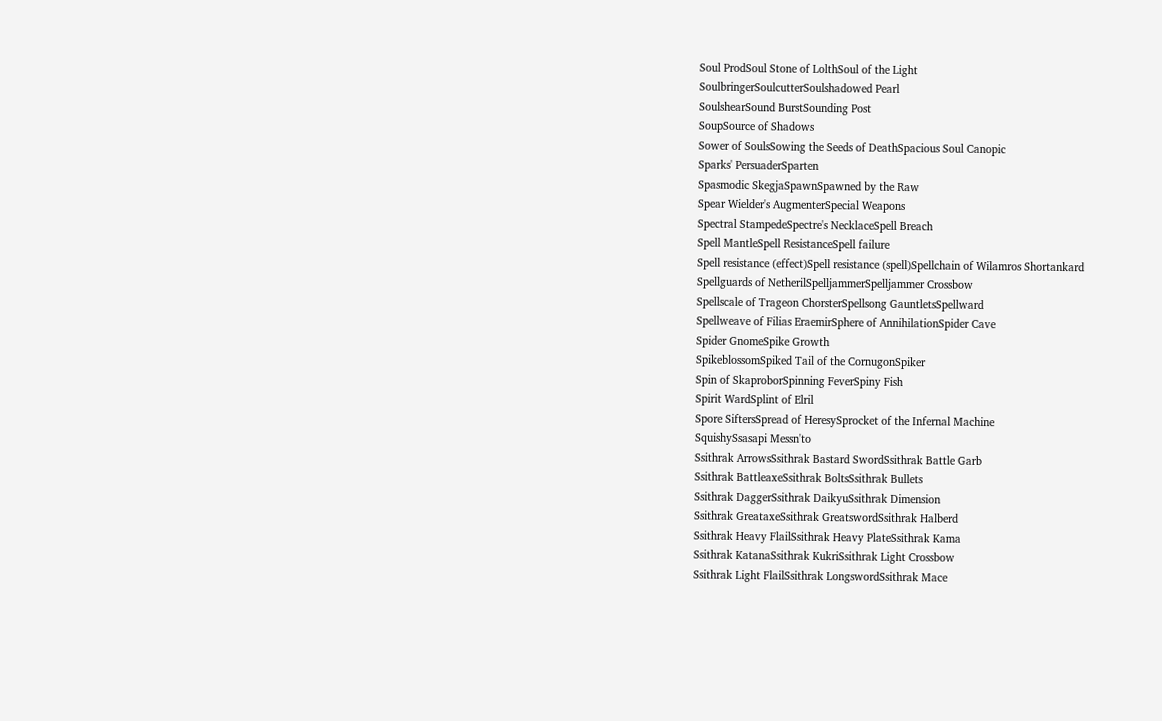Soul ProdSoul Stone of LolthSoul of the Light
SoulbringerSoulcutterSoulshadowed Pearl
SoulshearSound BurstSounding Post
SoupSource of Shadows
Sower of SoulsSowing the Seeds of DeathSpacious Soul Canopic
Sparks' PersuaderSparten
Spasmodic SkegjaSpawnSpawned by the Raw
Spear Wielder's AugmenterSpecial Weapons
Spectral StampedeSpectre's NecklaceSpell Breach
Spell MantleSpell ResistanceSpell failure
Spell resistance (effect)Spell resistance (spell)Spellchain of Wilamros Shortankard
Spellguards of NetherilSpelljammerSpelljammer Crossbow
Spellscale of Trageon ChorsterSpellsong GauntletsSpellward
Spellweave of Filias EraemirSphere of AnnihilationSpider Cave
Spider GnomeSpike Growth
SpikeblossomSpiked Tail of the CornugonSpiker
Spin of SkaproborSpinning FeverSpiny Fish
Spirit WardSplint of Elril
Spore SiftersSpread of HeresySprocket of the Infernal Machine
SquishySsasapi Messn'to
Ssithrak ArrowsSsithrak Bastard SwordSsithrak Battle Garb
Ssithrak BattleaxeSsithrak BoltsSsithrak Bullets
Ssithrak DaggerSsithrak DaikyuSsithrak Dimension
Ssithrak GreataxeSsithrak GreatswordSsithrak Halberd
Ssithrak Heavy FlailSsithrak Heavy PlateSsithrak Kama
Ssithrak KatanaSsithrak KukriSsithrak Light Crossbow
Ssithrak Light FlailSsithrak LongswordSsithrak Mace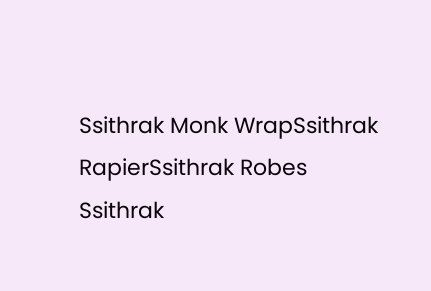Ssithrak Monk WrapSsithrak RapierSsithrak Robes
Ssithrak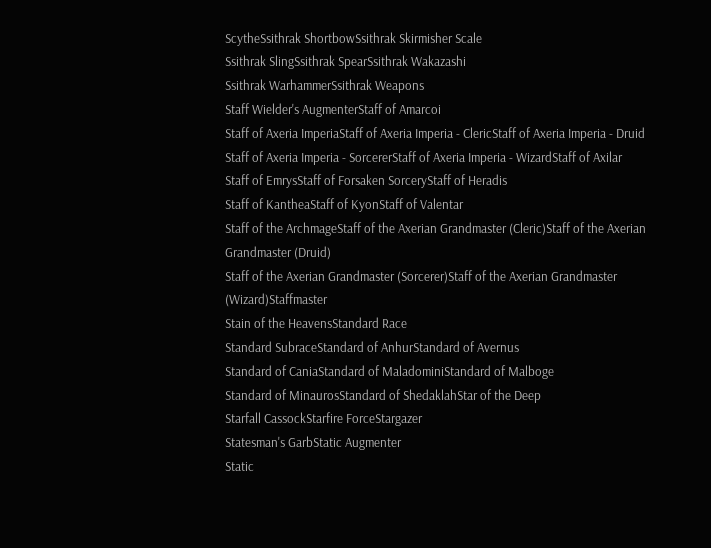ScytheSsithrak ShortbowSsithrak Skirmisher Scale
Ssithrak SlingSsithrak SpearSsithrak Wakazashi
Ssithrak WarhammerSsithrak Weapons
Staff Wielder's AugmenterStaff of Amarcoi
Staff of Axeria ImperiaStaff of Axeria Imperia - ClericStaff of Axeria Imperia - Druid
Staff of Axeria Imperia - SorcererStaff of Axeria Imperia - WizardStaff of Axilar
Staff of EmrysStaff of Forsaken SorceryStaff of Heradis
Staff of KantheaStaff of KyonStaff of Valentar
Staff of the ArchmageStaff of the Axerian Grandmaster (Cleric)Staff of the Axerian Grandmaster (Druid)
Staff of the Axerian Grandmaster (Sorcerer)Staff of the Axerian Grandmaster (Wizard)Staffmaster
Stain of the HeavensStandard Race
Standard SubraceStandard of AnhurStandard of Avernus
Standard of CaniaStandard of MaladominiStandard of Malboge
Standard of MinaurosStandard of ShedaklahStar of the Deep
Starfall CassockStarfire ForceStargazer
Statesman's GarbStatic Augmenter
Static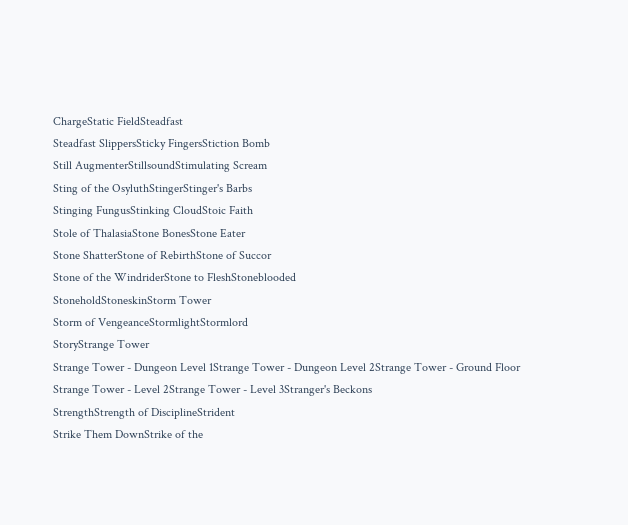ChargeStatic FieldSteadfast
Steadfast SlippersSticky FingersStiction Bomb
Still AugmenterStillsoundStimulating Scream
Sting of the OsyluthStingerStinger's Barbs
Stinging FungusStinking CloudStoic Faith
Stole of ThalasiaStone BonesStone Eater
Stone ShatterStone of RebirthStone of Succor
Stone of the WindriderStone to FleshStoneblooded
StoneholdStoneskinStorm Tower
Storm of VengeanceStormlightStormlord
StoryStrange Tower
Strange Tower - Dungeon Level 1Strange Tower - Dungeon Level 2Strange Tower - Ground Floor
Strange Tower - Level 2Strange Tower - Level 3Stranger's Beckons
StrengthStrength of DisciplineStrident
Strike Them DownStrike of the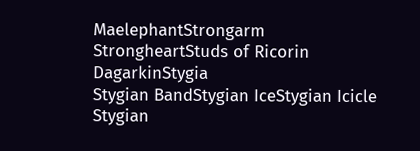MaelephantStrongarm
StrongheartStuds of Ricorin DagarkinStygia
Stygian BandStygian IceStygian Icicle
Stygian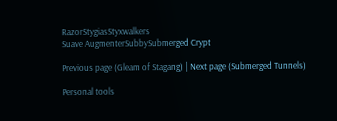RazorStygiasStyxwalkers
Suave AugmenterSubbySubmerged Crypt

Previous page (Gleam of Stagang) | Next page (Submerged Tunnels)

Personal tools